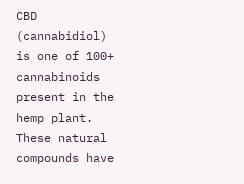CBD (cannabidiol) is one of 100+ cannabinoids present in the hemp plant. These natural compounds have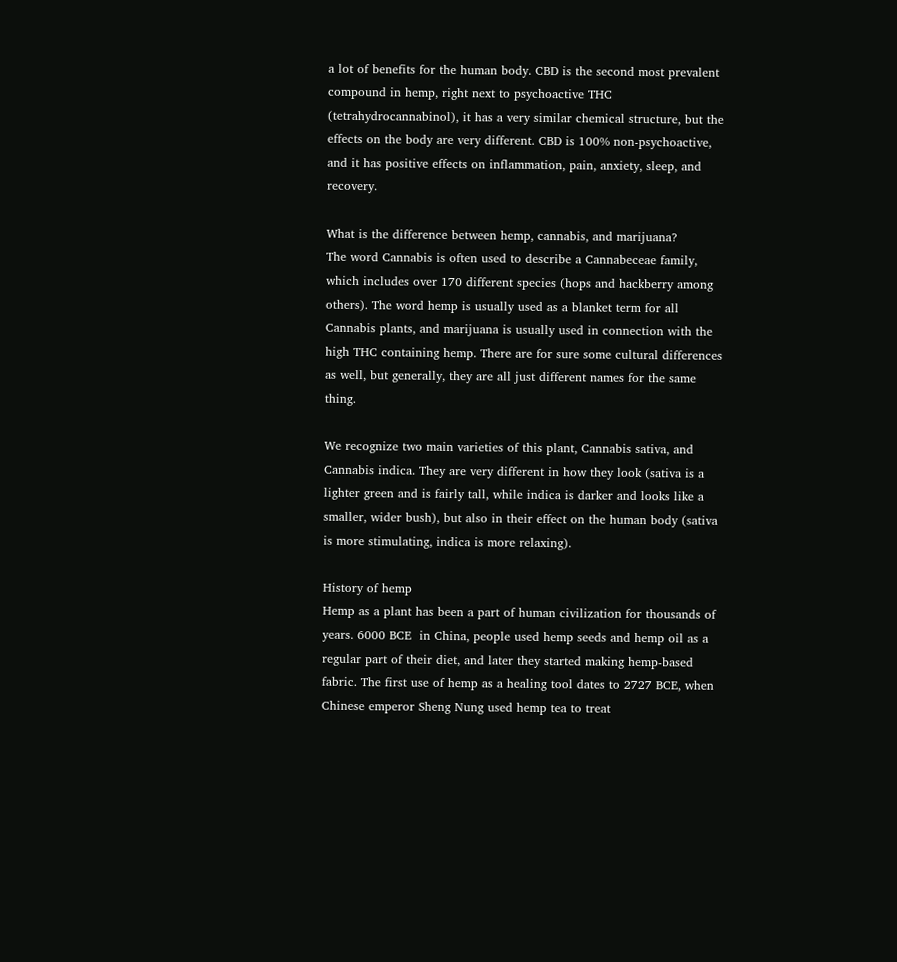a lot of benefits for the human body. CBD is the second most prevalent compound in hemp, right next to psychoactive THC (tetrahydrocannabinol), it has a very similar chemical structure, but the effects on the body are very different. CBD is 100% non-psychoactive, and it has positive effects on inflammation, pain, anxiety, sleep, and recovery.

What is the difference between hemp, cannabis, and marijuana?
The word Cannabis is often used to describe a Cannabeceae family, which includes over 170 different species (hops and hackberry among others). The word hemp is usually used as a blanket term for all Cannabis plants, and marijuana is usually used in connection with the high THC containing hemp. There are for sure some cultural differences as well, but generally, they are all just different names for the same thing.

We recognize two main varieties of this plant, Cannabis sativa, and Cannabis indica. They are very different in how they look (sativa is a lighter green and is fairly tall, while indica is darker and looks like a smaller, wider bush), but also in their effect on the human body (sativa is more stimulating, indica is more relaxing).

History of hemp
Hemp as a plant has been a part of human civilization for thousands of years. 6000 BCE  in China, people used hemp seeds and hemp oil as a regular part of their diet, and later they started making hemp-based fabric. The first use of hemp as a healing tool dates to 2727 BCE, when Chinese emperor Sheng Nung used hemp tea to treat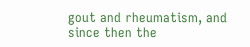gout and rheumatism, and since then the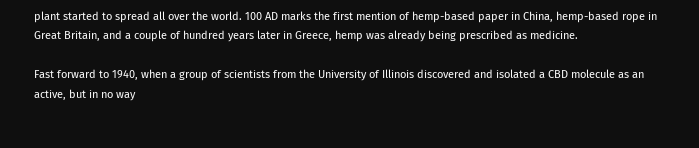plant started to spread all over the world. 100 AD marks the first mention of hemp-based paper in China, hemp-based rope in Great Britain, and a couple of hundred years later in Greece, hemp was already being prescribed as medicine.

Fast forward to 1940, when a group of scientists from the University of Illinois discovered and isolated a CBD molecule as an active, but in no way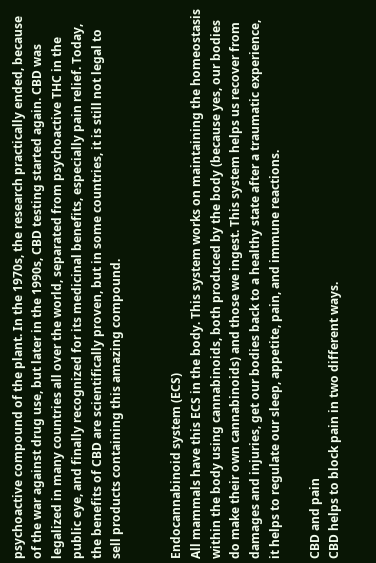psychoactive compound of the plant. In the 1970s, the research practically ended, because of the war against drug use, but later in the 1990s, CBD testing started again. CBD was legalized in many countries all over the world, separated from psychoactive THC in the public eye, and finally recognized for its medicinal benefits, especially pain relief. Today, the benefits of CBD are scientifically proven, but in some countries, it is still not legal to sell products containing this amazing compound.


Endocannabinoid system (ECS)
All mammals have this ECS in the body. This system works on maintaining the homeostasis within the body using cannabinoids, both produced by the body (because yes, our bodies do make their own cannabinoids) and those we ingest. This system helps us recover from damages and injuries, get our bodies back to a healthy state after a traumatic experience, it helps to regulate our sleep, appetite, pain, and immune reactions.

CBD and pain
CBD helps to block pain in two different ways.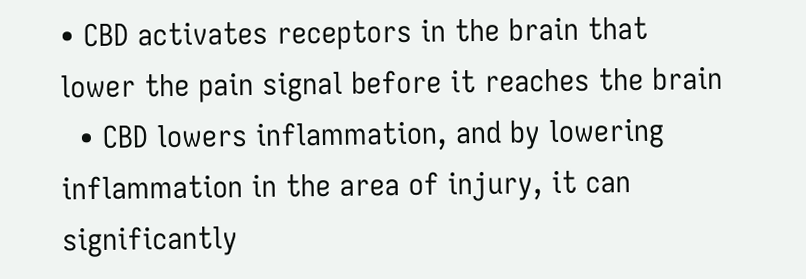• CBD activates receptors in the brain that lower the pain signal before it reaches the brain
  • CBD lowers inflammation, and by lowering inflammation in the area of injury, it can significantly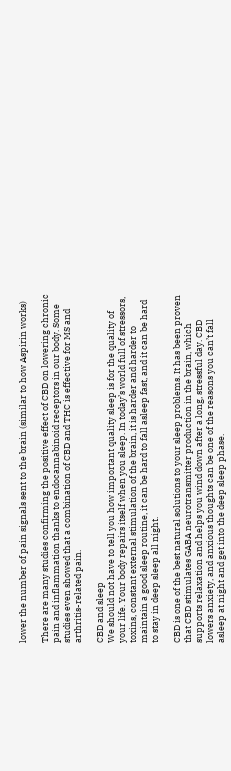lower the number of pain signals sent to the brain (similar to how Aspirin works)

There are many studies confirming the positive effect of CBD on lowering chronic pain and inflammation thanks to endocannabinoid receptors in our body. Some studies even showed that a combination of CBD and THC is effective for MS and arthritis-related pain.

CBD and sleep
We should not have to tell you how important quality sleep is for the quality of your life. Your body repairs itself when you sleep. In today’s world full of stressors, toxins, constant external stimulation of the brain, it is harder and harder to maintain a good sleep routine, it can be hard to fall asleep fast, and it can be hard to stay in deep sleep all night.

CBD is one of the best natural solutions to your sleep problems. It has been proven that CBD stimulates GABA neurotransmitter production in the brain, which supports relaxation and helps you wind down after a long, stressful day. CBD lowers anxiety, and anxious thoughts can be one of the reasons you can’t fall asleep at night and get into the deep sleep phase.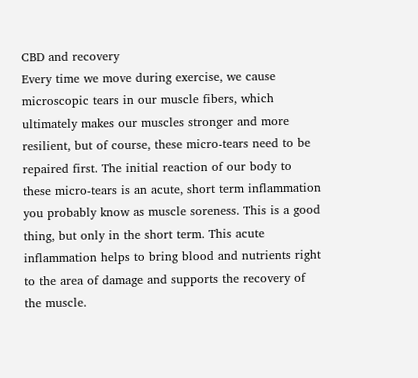CBD and recovery
Every time we move during exercise, we cause microscopic tears in our muscle fibers, which ultimately makes our muscles stronger and more resilient, but of course, these micro-tears need to be repaired first. The initial reaction of our body to these micro-tears is an acute, short term inflammation you probably know as muscle soreness. This is a good thing, but only in the short term. This acute inflammation helps to bring blood and nutrients right to the area of damage and supports the recovery of the muscle.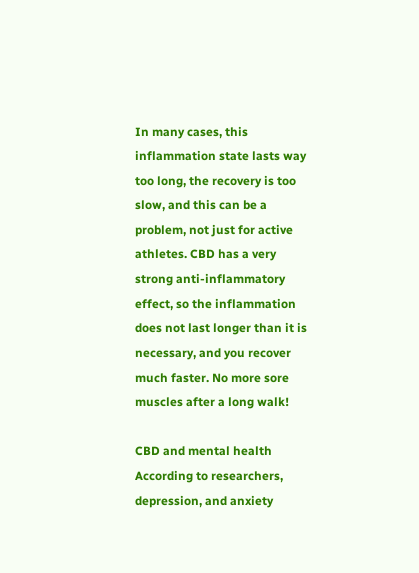In many cases, this inflammation state lasts way too long, the recovery is too slow, and this can be a problem, not just for active athletes. CBD has a very strong anti-inflammatory effect, so the inflammation does not last longer than it is necessary, and you recover much faster. No more sore muscles after a long walk!

CBD and mental health
According to researchers, depression, and anxiety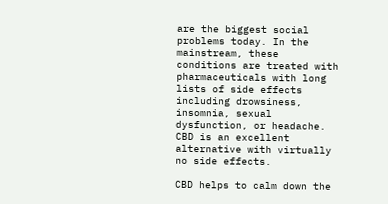are the biggest social problems today. In the mainstream, these conditions are treated with pharmaceuticals with long lists of side effects including drowsiness, insomnia, sexual dysfunction, or headache. CBD is an excellent alternative with virtually no side effects.

CBD helps to calm down the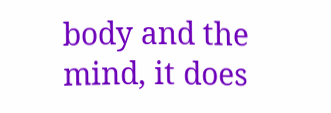body and the mind, it does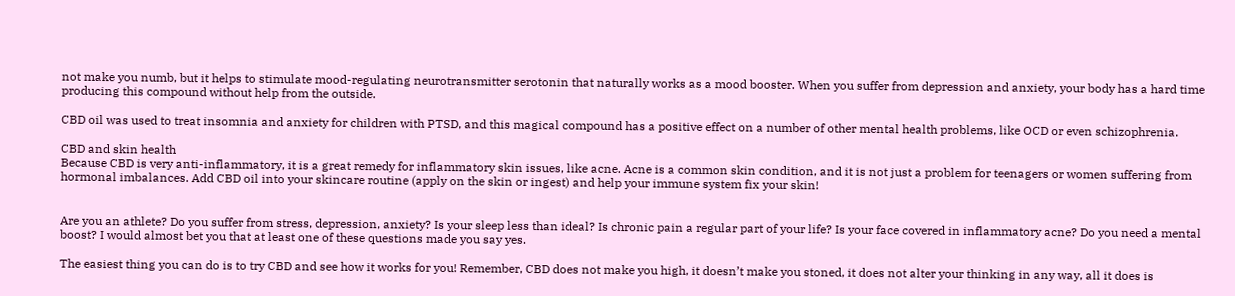not make you numb, but it helps to stimulate mood-regulating neurotransmitter serotonin that naturally works as a mood booster. When you suffer from depression and anxiety, your body has a hard time producing this compound without help from the outside.

CBD oil was used to treat insomnia and anxiety for children with PTSD, and this magical compound has a positive effect on a number of other mental health problems, like OCD or even schizophrenia.

CBD and skin health
Because CBD is very anti-inflammatory, it is a great remedy for inflammatory skin issues, like acne. Acne is a common skin condition, and it is not just a problem for teenagers or women suffering from hormonal imbalances. Add CBD oil into your skincare routine (apply on the skin or ingest) and help your immune system fix your skin!


Are you an athlete? Do you suffer from stress, depression, anxiety? Is your sleep less than ideal? Is chronic pain a regular part of your life? Is your face covered in inflammatory acne? Do you need a mental boost? I would almost bet you that at least one of these questions made you say yes.

The easiest thing you can do is to try CBD and see how it works for you! Remember, CBD does not make you high, it doesn’t make you stoned, it does not alter your thinking in any way, all it does is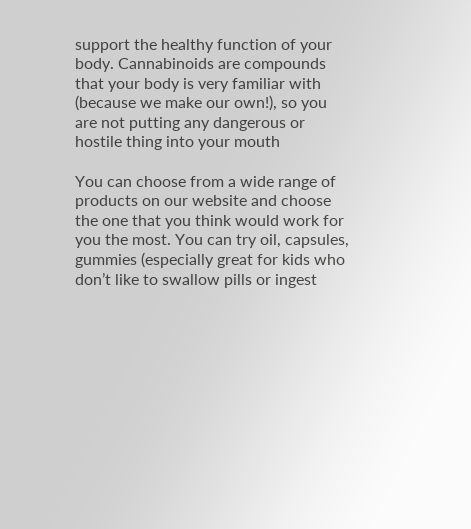support the healthy function of your body. Cannabinoids are compounds that your body is very familiar with (because we make our own!), so you are not putting any dangerous or hostile thing into your mouth

You can choose from a wide range of products on our website and choose the one that you think would work for you the most. You can try oil, capsules, gummies (especially great for kids who don’t like to swallow pills or ingest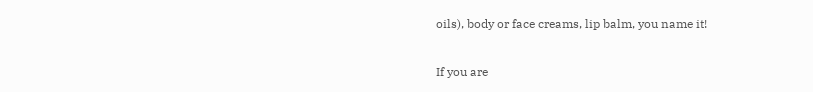oils), body or face creams, lip balm, you name it!

If you are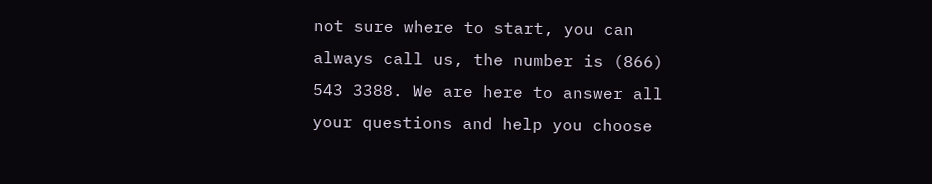not sure where to start, you can always call us, the number is (866) 543 3388. We are here to answer all your questions and help you choose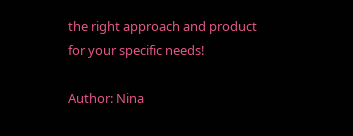the right approach and product for your specific needs!

Author: Nina